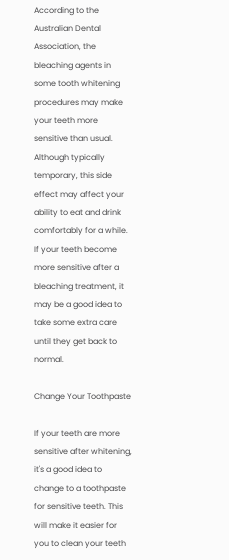According to the Australian Dental Association, the bleaching agents in some tooth whitening procedures may make your teeth more sensitive than usual.  Although typically temporary, this side effect may affect your ability to eat and drink comfortably for a while. If your teeth become more sensitive after a bleaching treatment, it may be a good idea to take some extra care until they get back to normal.

Change Your Toothpaste

If your teeth are more sensitive after whitening, it's a good idea to change to a toothpaste for sensitive teeth. This will make it easier for you to clean your teeth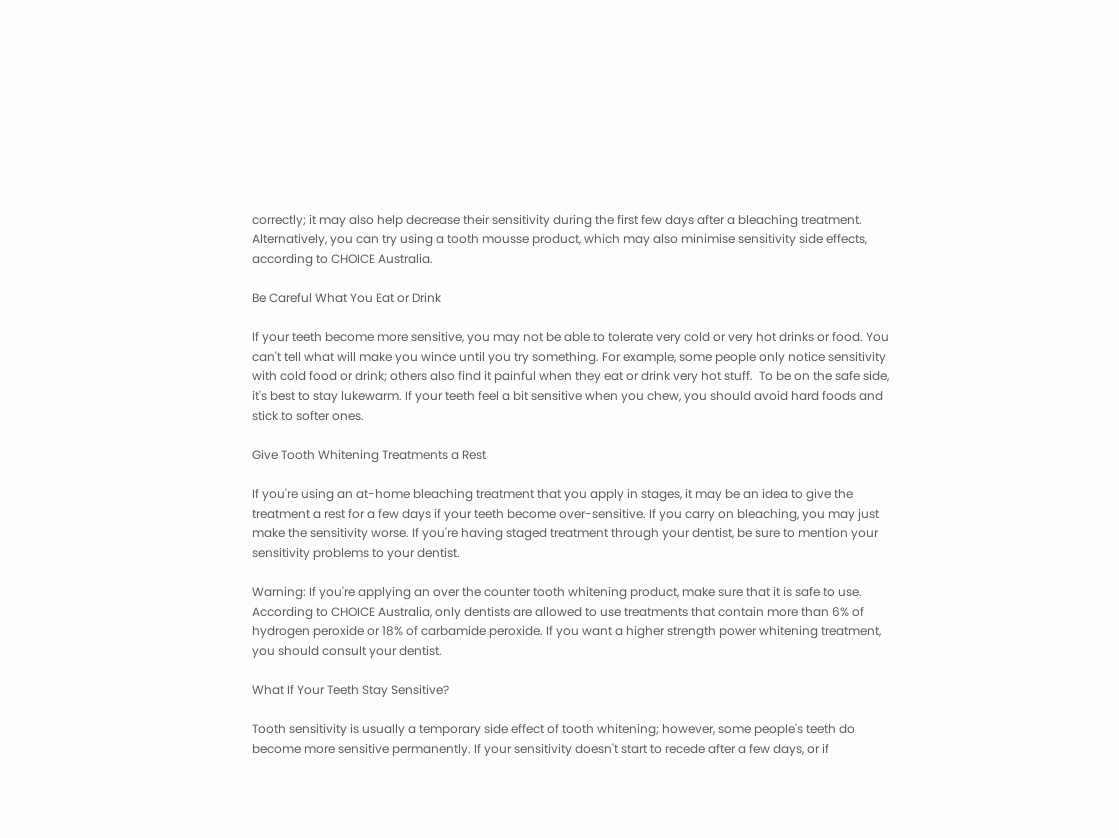correctly; it may also help decrease their sensitivity during the first few days after a bleaching treatment. Alternatively, you can try using a tooth mousse product, which may also minimise sensitivity side effects, according to CHOICE Australia.

Be Careful What You Eat or Drink

If your teeth become more sensitive, you may not be able to tolerate very cold or very hot drinks or food. You can't tell what will make you wince until you try something. For example, some people only notice sensitivity with cold food or drink; others also find it painful when they eat or drink very hot stuff.  To be on the safe side, it's best to stay lukewarm. If your teeth feel a bit sensitive when you chew, you should avoid hard foods and stick to softer ones.

Give Tooth Whitening Treatments a Rest

If you're using an at-home bleaching treatment that you apply in stages, it may be an idea to give the treatment a rest for a few days if your teeth become over-sensitive. If you carry on bleaching, you may just make the sensitivity worse. If you're having staged treatment through your dentist, be sure to mention your sensitivity problems to your dentist.

Warning: If you're applying an over the counter tooth whitening product, make sure that it is safe to use. According to CHOICE Australia, only dentists are allowed to use treatments that contain more than 6% of hydrogen peroxide or 18% of carbamide peroxide. If you want a higher strength power whitening treatment, you should consult your dentist.

What If Your Teeth Stay Sensitive?

Tooth sensitivity is usually a temporary side effect of tooth whitening; however, some people's teeth do become more sensitive permanently. If your sensitivity doesn't start to recede after a few days, or if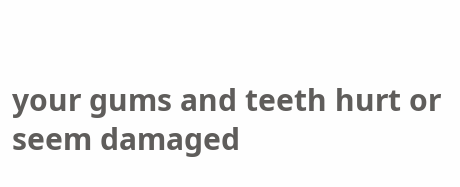your gums and teeth hurt or seem damaged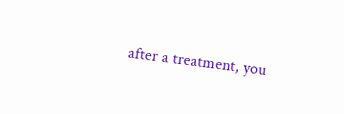after a treatment, you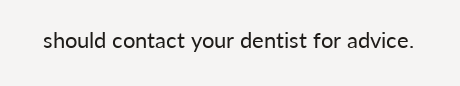should contact your dentist for advice.